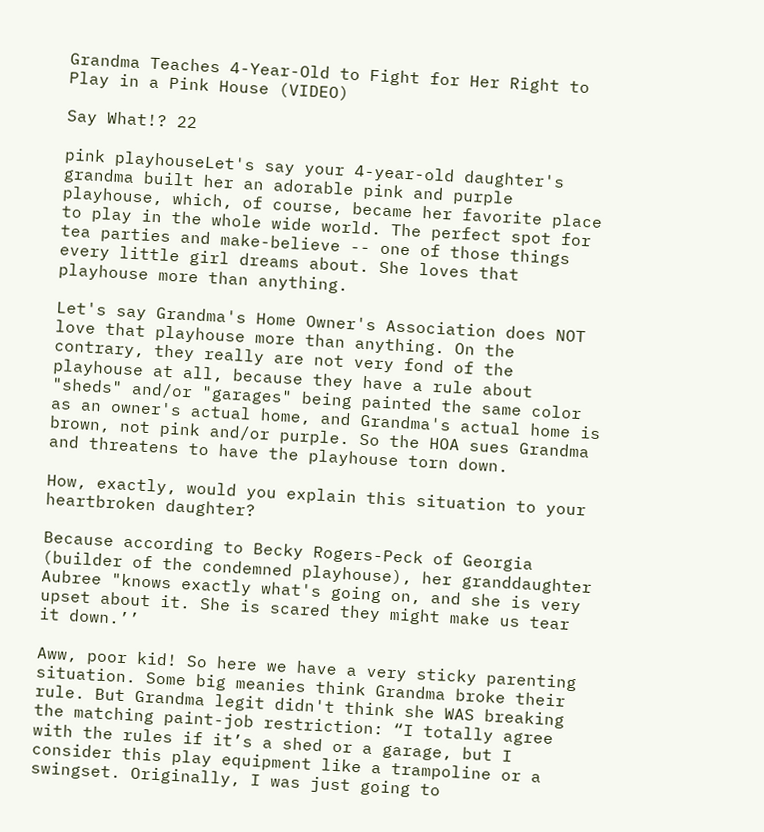Grandma Teaches 4-Year-Old to Fight for Her Right to Play in a Pink House (VIDEO)

Say What!? 22

pink playhouseLet's say your 4-year-old daughter's grandma built her an adorable pink and purple playhouse, which, of course, became her favorite place to play in the whole wide world. The perfect spot for tea parties and make-believe -- one of those things every little girl dreams about. She loves that playhouse more than anything.

Let's say Grandma's Home Owner's Association does NOT love that playhouse more than anything. On the contrary, they really are not very fond of the playhouse at all, because they have a rule about "sheds" and/or "garages" being painted the same color as an owner's actual home, and Grandma's actual home is brown, not pink and/or purple. So the HOA sues Grandma and threatens to have the playhouse torn down.

How, exactly, would you explain this situation to your heartbroken daughter?

Because according to Becky Rogers-Peck of Georgia (builder of the condemned playhouse), her granddaughter Aubree "knows exactly what's going on, and she is very upset about it. She is scared they might make us tear it down.’’

Aww, poor kid! So here we have a very sticky parenting situation. Some big meanies think Grandma broke their rule. But Grandma legit didn't think she WAS breaking the matching paint-job restriction: “I totally agree with the rules if it’s a shed or a garage, but I consider this play equipment like a trampoline or a swingset. Originally, I was just going to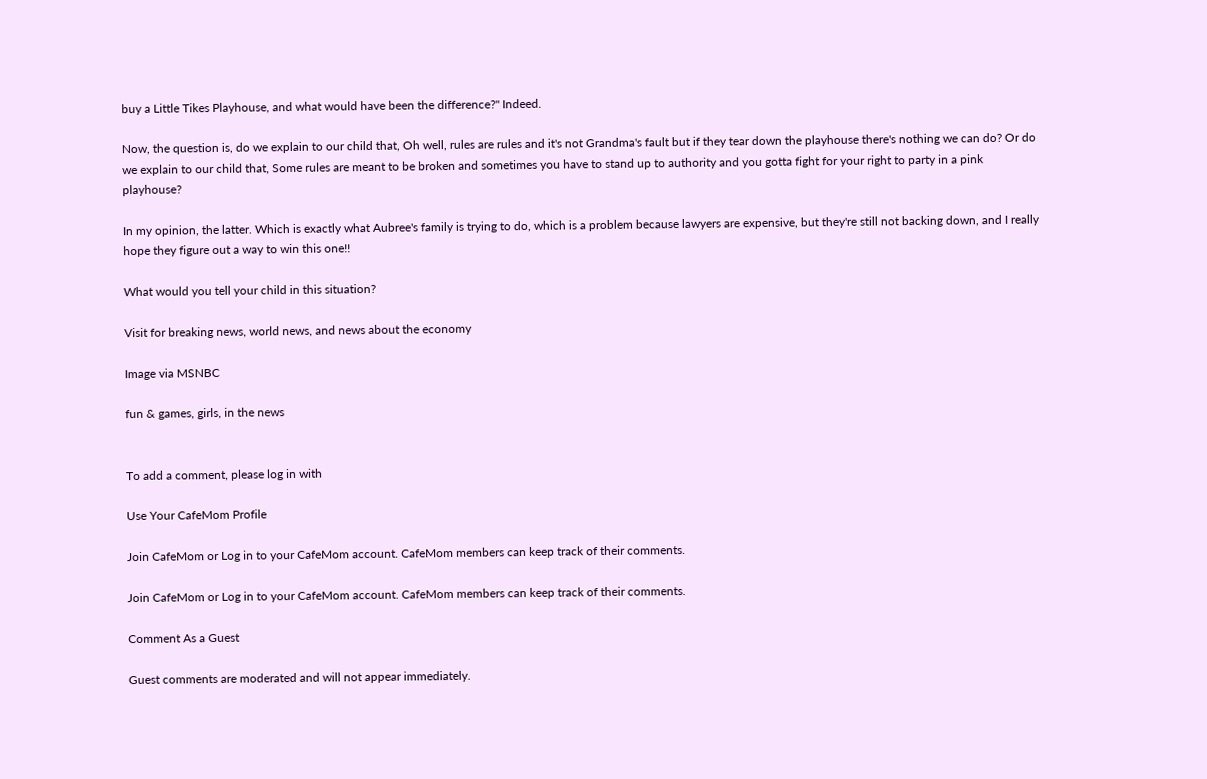buy a Little Tikes Playhouse, and what would have been the difference?" Indeed.

Now, the question is, do we explain to our child that, Oh well, rules are rules and it's not Grandma's fault but if they tear down the playhouse there's nothing we can do? Or do we explain to our child that, Some rules are meant to be broken and sometimes you have to stand up to authority and you gotta fight for your right to party in a pink playhouse?

In my opinion, the latter. Which is exactly what Aubree's family is trying to do, which is a problem because lawyers are expensive, but they're still not backing down, and I really hope they figure out a way to win this one!!

What would you tell your child in this situation?

Visit for breaking news, world news, and news about the economy

Image via MSNBC

fun & games, girls, in the news


To add a comment, please log in with

Use Your CafeMom Profile

Join CafeMom or Log in to your CafeMom account. CafeMom members can keep track of their comments.

Join CafeMom or Log in to your CafeMom account. CafeMom members can keep track of their comments.

Comment As a Guest

Guest comments are moderated and will not appear immediately.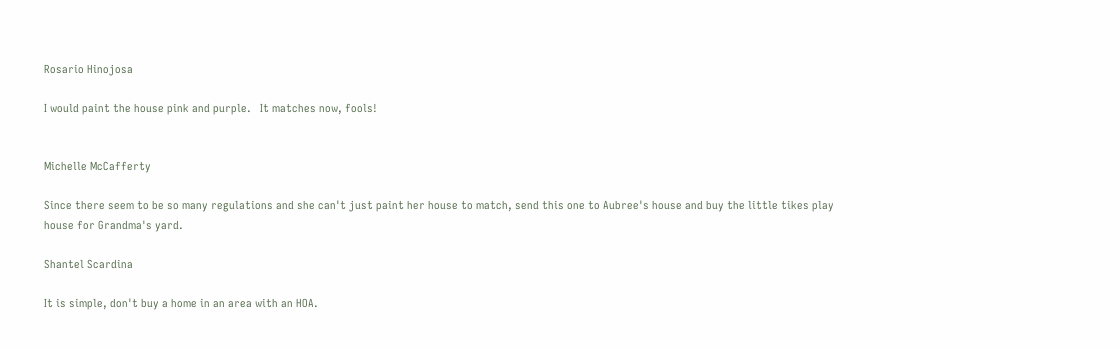Rosario Hinojosa

I would paint the house pink and purple.   It matches now, fools!


Michelle McCafferty

Since there seem to be so many regulations and she can't just paint her house to match, send this one to Aubree's house and buy the little tikes play house for Grandma's yard.

Shantel Scardina

It is simple, don't buy a home in an area with an HOA.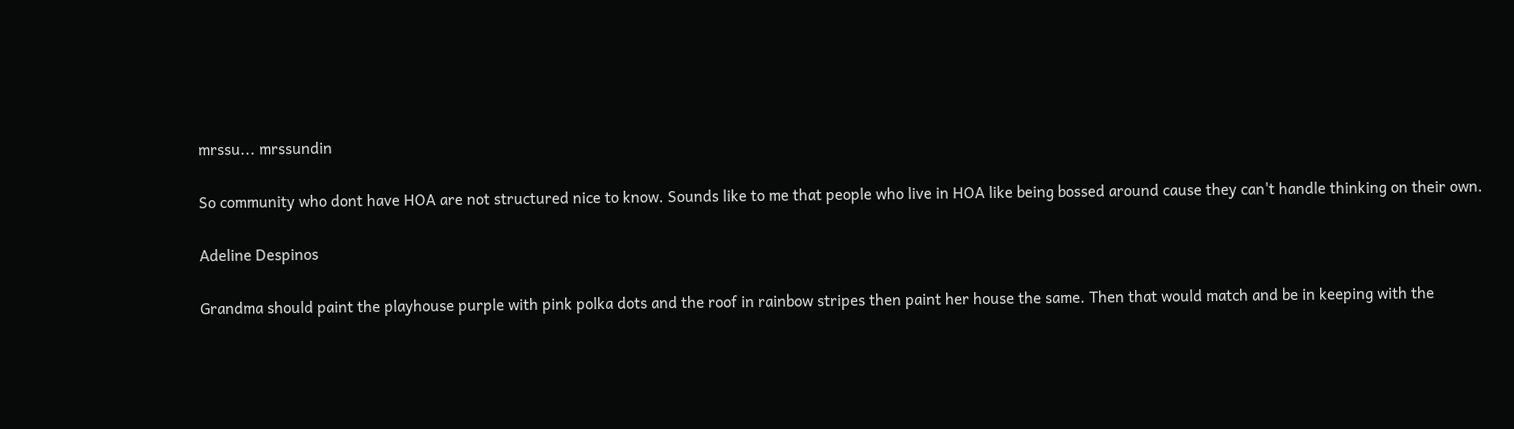mrssu... mrssundin

So community who dont have HOA are not structured nice to know. Sounds like to me that people who live in HOA like being bossed around cause they can't handle thinking on their own.

Adeline Despinos

Grandma should paint the playhouse purple with pink polka dots and the roof in rainbow stripes then paint her house the same. Then that would match and be in keeping with the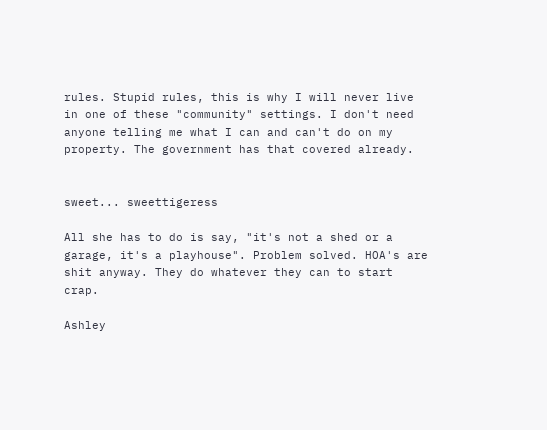rules. Stupid rules, this is why I will never live in one of these "community" settings. I don't need anyone telling me what I can and can't do on my property. The government has that covered already.


sweet... sweettigeress

All she has to do is say, "it's not a shed or a garage, it's a playhouse". Problem solved. HOA's are shit anyway. They do whatever they can to start crap.

Ashley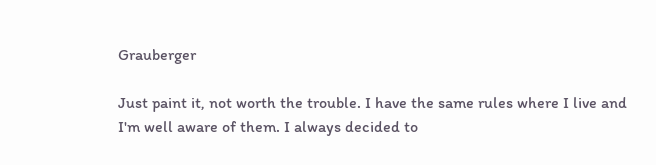Grauberger

Just paint it, not worth the trouble. I have the same rules where I live and I'm well aware of them. I always decided to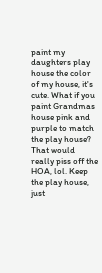paint my daughters play house the color of my house, it's cute. What if you paint Grandmas house pink and purple to match the play house? That would really piss off the HOA, lol. Keep the play house, just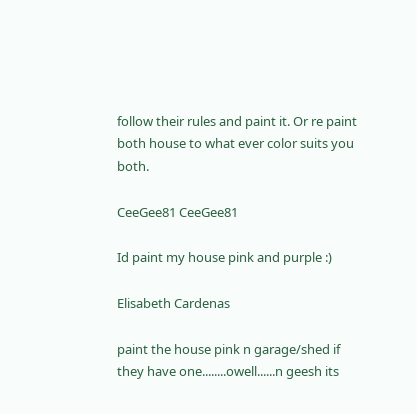follow their rules and paint it. Or re paint both house to what ever color suits you both.

CeeGee81 CeeGee81

Id paint my house pink and purple :)

Elisabeth Cardenas

paint the house pink n garage/shed if they have one........owell......n geesh its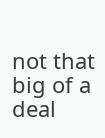not that big of a deal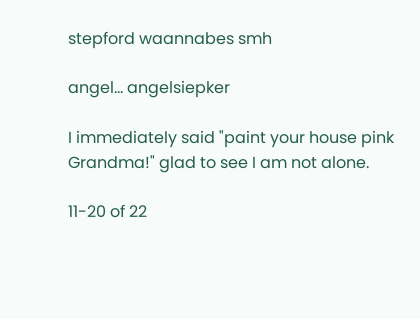stepford waannabes smh

angel... angelsiepker

I immediately said "paint your house pink Grandma!" glad to see I am not alone.

11-20 of 22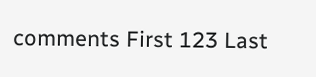comments First 123 Last